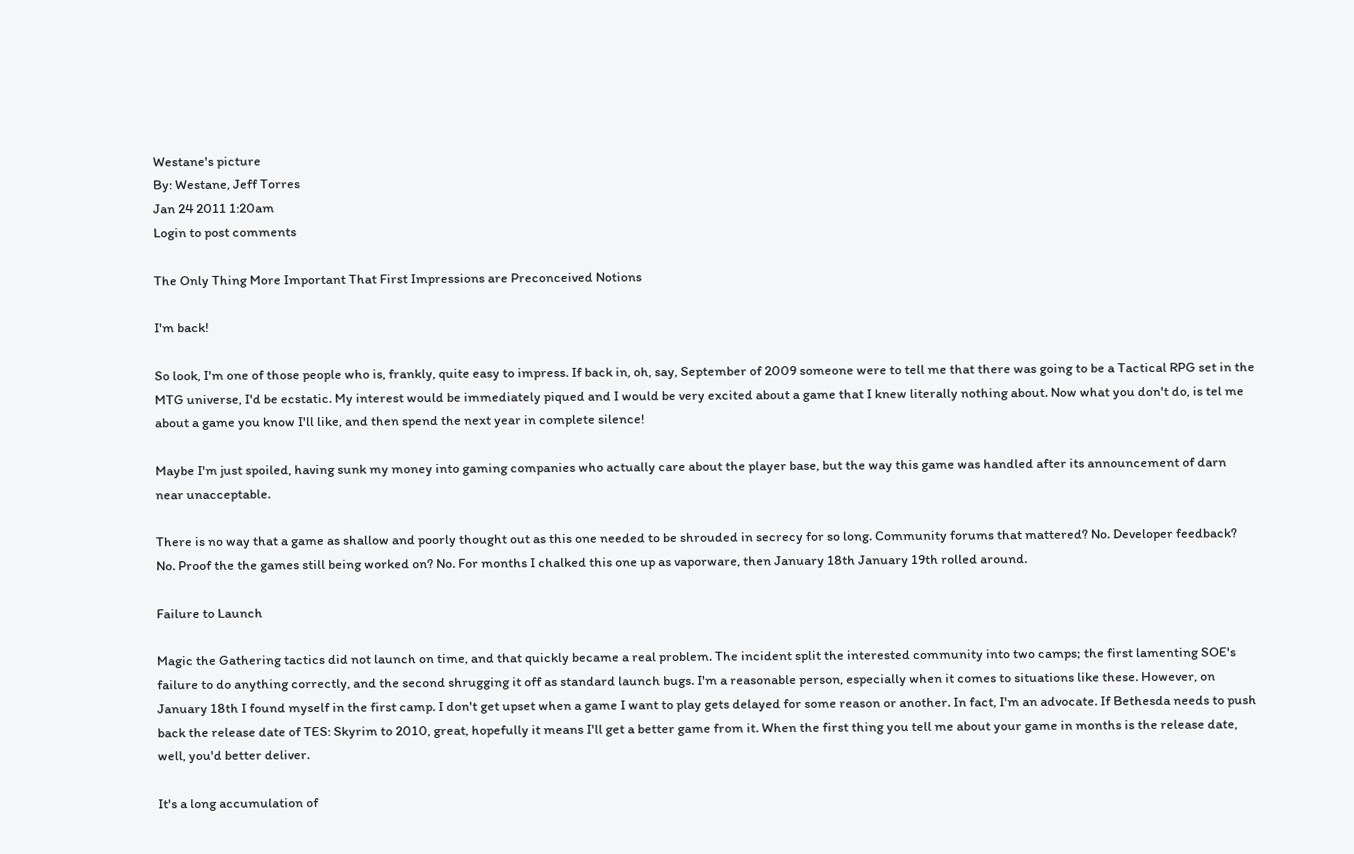Westane's picture
By: Westane, Jeff Torres
Jan 24 2011 1:20am
Login to post comments

The Only Thing More Important That First Impressions are Preconceived Notions

I'm back!

So look, I'm one of those people who is, frankly, quite easy to impress. If back in, oh, say, September of 2009 someone were to tell me that there was going to be a Tactical RPG set in the MTG universe, I'd be ecstatic. My interest would be immediately piqued and I would be very excited about a game that I knew literally nothing about. Now what you don't do, is tel me about a game you know I'll like, and then spend the next year in complete silence!

Maybe I'm just spoiled, having sunk my money into gaming companies who actually care about the player base, but the way this game was handled after its announcement of darn near unacceptable.

There is no way that a game as shallow and poorly thought out as this one needed to be shrouded in secrecy for so long. Community forums that mattered? No. Developer feedback? No. Proof the the games still being worked on? No. For months I chalked this one up as vaporware, then January 18th January 19th rolled around.

Failure to Launch

Magic the Gathering tactics did not launch on time, and that quickly became a real problem. The incident split the interested community into two camps; the first lamenting SOE's failure to do anything correctly, and the second shrugging it off as standard launch bugs. I'm a reasonable person, especially when it comes to situations like these. However, on January 18th I found myself in the first camp. I don't get upset when a game I want to play gets delayed for some reason or another. In fact, I'm an advocate. If Bethesda needs to push back the release date of TES: Skyrim to 2010, great, hopefully it means I'll get a better game from it. When the first thing you tell me about your game in months is the release date, well, you'd better deliver.

It's a long accumulation of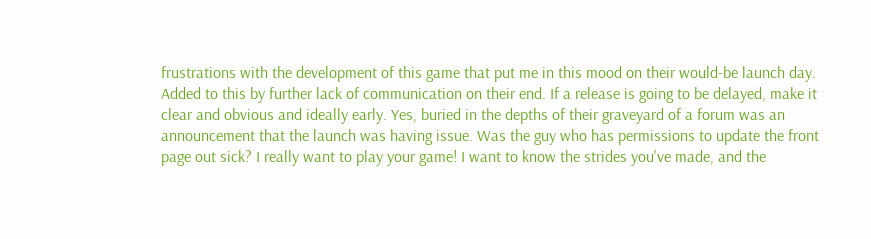frustrations with the development of this game that put me in this mood on their would-be launch day. Added to this by further lack of communication on their end. If a release is going to be delayed, make it clear and obvious and ideally early. Yes, buried in the depths of their graveyard of a forum was an announcement that the launch was having issue. Was the guy who has permissions to update the front page out sick? I really want to play your game! I want to know the strides you've made, and the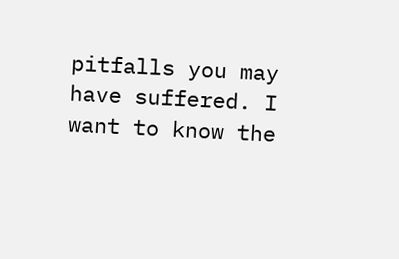pitfalls you may have suffered. I want to know the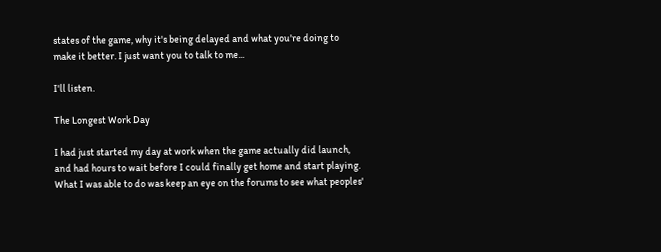states of the game, why it's being delayed and what you're doing to make it better. I just want you to talk to me...

I'll listen.

The Longest Work Day

I had just started my day at work when the game actually did launch, and had hours to wait before I could finally get home and start playing. What I was able to do was keep an eye on the forums to see what peoples'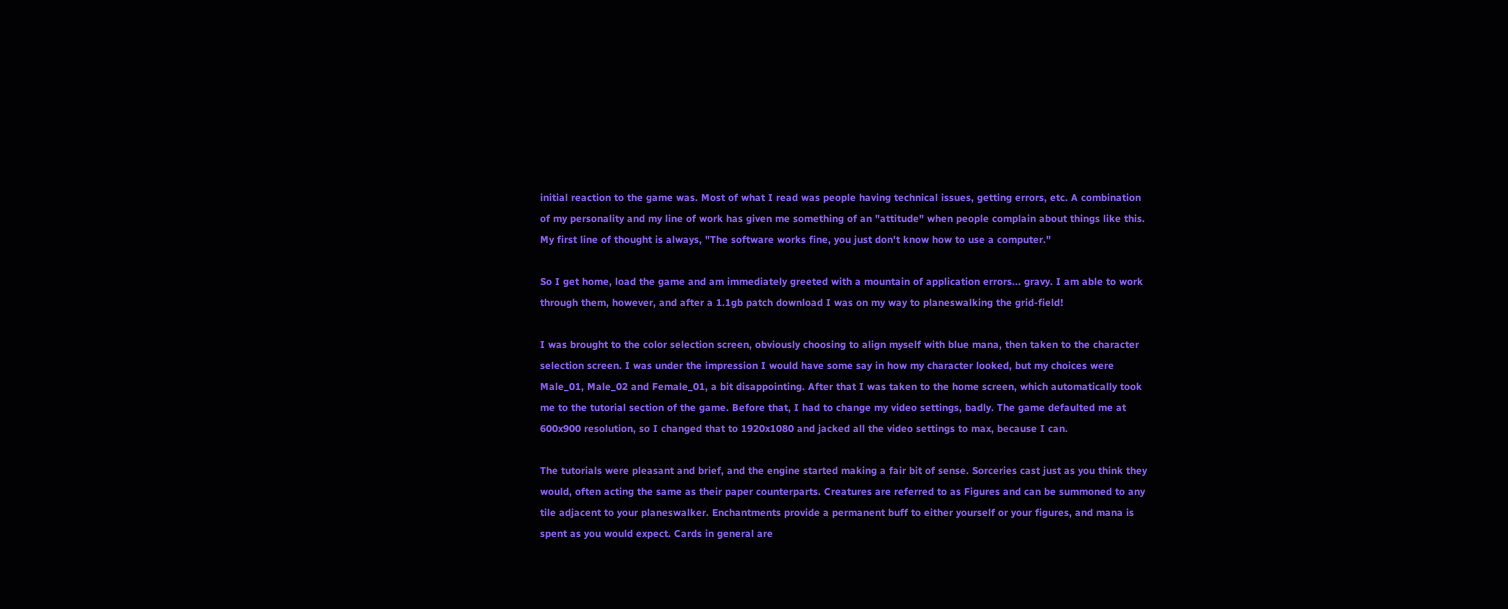initial reaction to the game was. Most of what I read was people having technical issues, getting errors, etc. A combination of my personality and my line of work has given me something of an "attitude" when people complain about things like this. My first line of thought is always, "The software works fine, you just don't know how to use a computer."

So I get home, load the game and am immediately greeted with a mountain of application errors... gravy. I am able to work through them, however, and after a 1.1gb patch download I was on my way to planeswalking the grid-field!

I was brought to the color selection screen, obviously choosing to align myself with blue mana, then taken to the character selection screen. I was under the impression I would have some say in how my character looked, but my choices were Male_01, Male_02 and Female_01, a bit disappointing. After that I was taken to the home screen, which automatically took me to the tutorial section of the game. Before that, I had to change my video settings, badly. The game defaulted me at 600x900 resolution, so I changed that to 1920x1080 and jacked all the video settings to max, because I can.

The tutorials were pleasant and brief, and the engine started making a fair bit of sense. Sorceries cast just as you think they would, often acting the same as their paper counterparts. Creatures are referred to as Figures and can be summoned to any tile adjacent to your planeswalker. Enchantments provide a permanent buff to either yourself or your figures, and mana is spent as you would expect. Cards in general are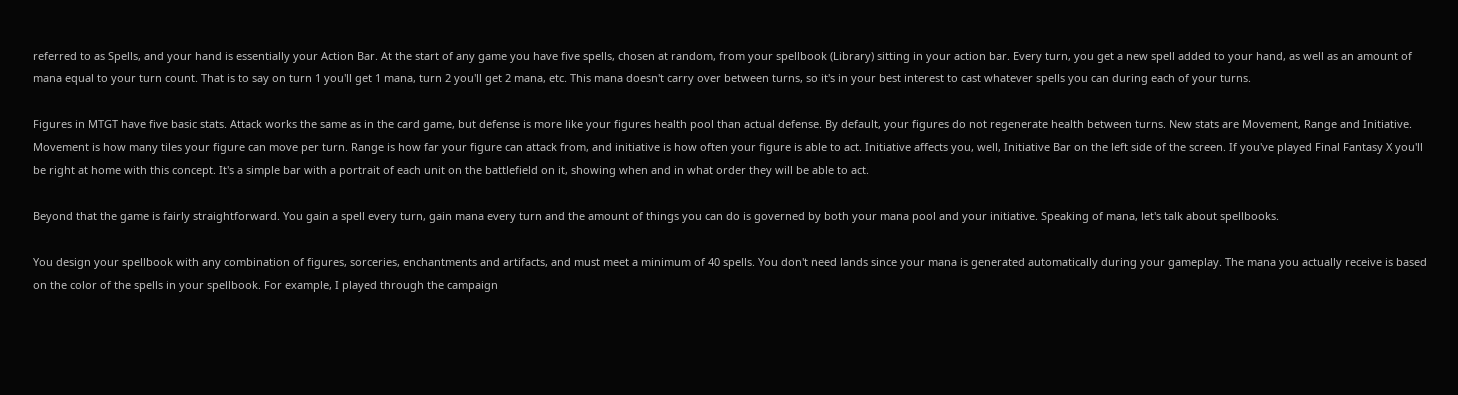referred to as Spells, and your hand is essentially your Action Bar. At the start of any game you have five spells, chosen at random, from your spellbook (Library) sitting in your action bar. Every turn, you get a new spell added to your hand, as well as an amount of mana equal to your turn count. That is to say on turn 1 you'll get 1 mana, turn 2 you'll get 2 mana, etc. This mana doesn't carry over between turns, so it's in your best interest to cast whatever spells you can during each of your turns.

Figures in MTGT have five basic stats. Attack works the same as in the card game, but defense is more like your figures health pool than actual defense. By default, your figures do not regenerate health between turns. New stats are Movement, Range and Initiative. Movement is how many tiles your figure can move per turn. Range is how far your figure can attack from, and initiative is how often your figure is able to act. Initiative affects you, well, Initiative Bar on the left side of the screen. If you've played Final Fantasy X you'll be right at home with this concept. It's a simple bar with a portrait of each unit on the battlefield on it, showing when and in what order they will be able to act.

Beyond that the game is fairly straightforward. You gain a spell every turn, gain mana every turn and the amount of things you can do is governed by both your mana pool and your initiative. Speaking of mana, let's talk about spellbooks.

You design your spellbook with any combination of figures, sorceries, enchantments and artifacts, and must meet a minimum of 40 spells. You don't need lands since your mana is generated automatically during your gameplay. The mana you actually receive is based on the color of the spells in your spellbook. For example, I played through the campaign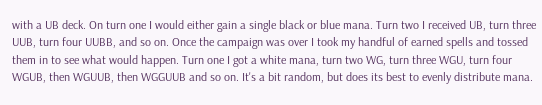with a UB deck. On turn one I would either gain a single black or blue mana. Turn two I received UB, turn three UUB, turn four UUBB, and so on. Once the campaign was over I took my handful of earned spells and tossed them in to see what would happen. Turn one I got a white mana, turn two WG, turn three WGU, turn four WGUB, then WGUUB, then WGGUUB and so on. It's a bit random, but does its best to evenly distribute mana.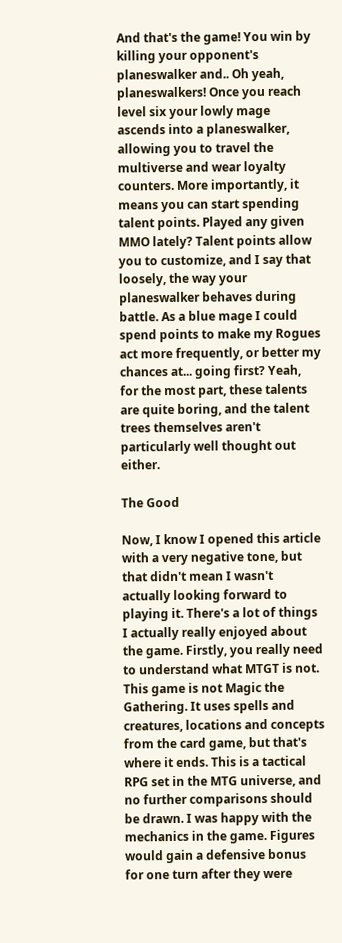And that's the game! You win by killing your opponent's planeswalker and.. Oh yeah, planeswalkers! Once you reach level six your lowly mage ascends into a planeswalker, allowing you to travel the multiverse and wear loyalty counters. More importantly, it means you can start spending talent points. Played any given MMO lately? Talent points allow you to customize, and I say that loosely, the way your planeswalker behaves during battle. As a blue mage I could spend points to make my Rogues act more frequently, or better my chances at... going first? Yeah, for the most part, these talents are quite boring, and the talent trees themselves aren't particularly well thought out either.

The Good

Now, I know I opened this article with a very negative tone, but that didn't mean I wasn't actually looking forward to playing it. There's a lot of things I actually really enjoyed about the game. Firstly, you really need to understand what MTGT is not. This game is not Magic the Gathering. It uses spells and creatures, locations and concepts from the card game, but that's where it ends. This is a tactical RPG set in the MTG universe, and no further comparisons should be drawn. I was happy with the mechanics in the game. Figures would gain a defensive bonus for one turn after they were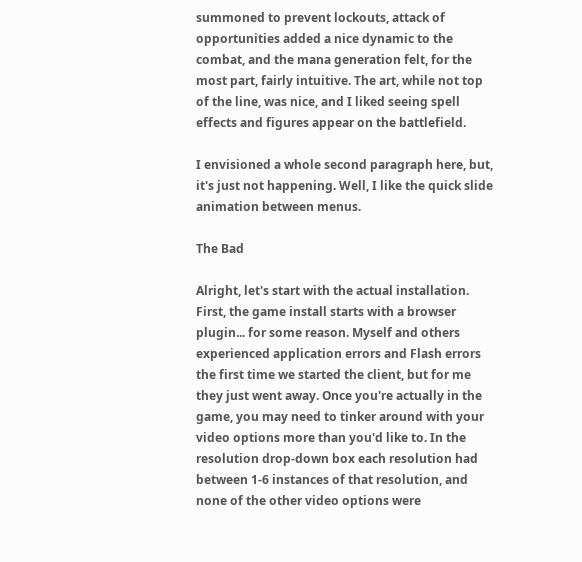summoned to prevent lockouts, attack of opportunities added a nice dynamic to the combat, and the mana generation felt, for the most part, fairly intuitive. The art, while not top of the line, was nice, and I liked seeing spell effects and figures appear on the battlefield.

I envisioned a whole second paragraph here, but, it's just not happening. Well, I like the quick slide animation between menus.

The Bad

Alright, let's start with the actual installation. First, the game install starts with a browser plugin... for some reason. Myself and others experienced application errors and Flash errors the first time we started the client, but for me they just went away. Once you're actually in the game, you may need to tinker around with your video options more than you'd like to. In the resolution drop-down box each resolution had between 1-6 instances of that resolution, and none of the other video options were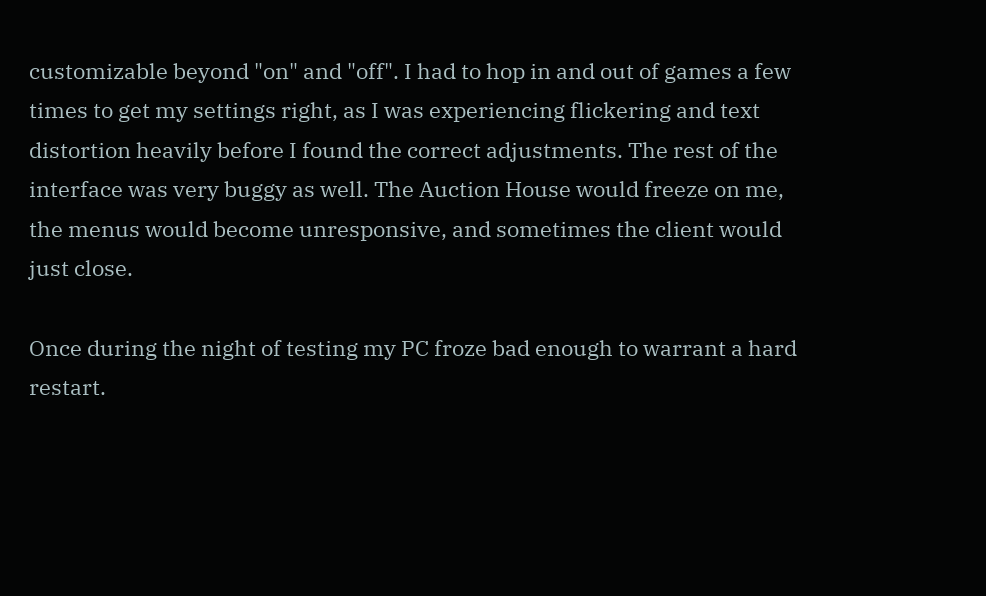customizable beyond "on" and "off". I had to hop in and out of games a few times to get my settings right, as I was experiencing flickering and text distortion heavily before I found the correct adjustments. The rest of the interface was very buggy as well. The Auction House would freeze on me, the menus would become unresponsive, and sometimes the client would just close.

Once during the night of testing my PC froze bad enough to warrant a hard restart.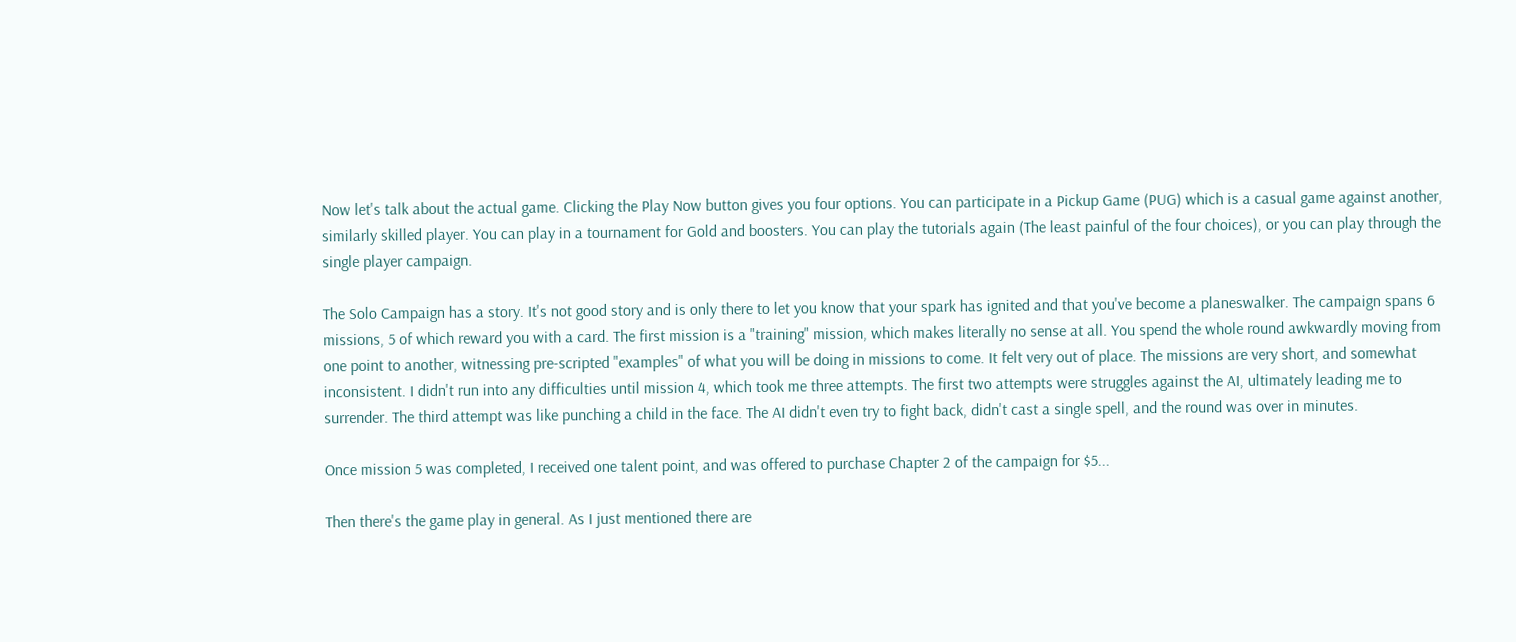Now let's talk about the actual game. Clicking the Play Now button gives you four options. You can participate in a Pickup Game (PUG) which is a casual game against another, similarly skilled player. You can play in a tournament for Gold and boosters. You can play the tutorials again (The least painful of the four choices), or you can play through the single player campaign.

The Solo Campaign has a story. It's not good story and is only there to let you know that your spark has ignited and that you've become a planeswalker. The campaign spans 6 missions, 5 of which reward you with a card. The first mission is a "training" mission, which makes literally no sense at all. You spend the whole round awkwardly moving from one point to another, witnessing pre-scripted "examples" of what you will be doing in missions to come. It felt very out of place. The missions are very short, and somewhat inconsistent. I didn't run into any difficulties until mission 4, which took me three attempts. The first two attempts were struggles against the AI, ultimately leading me to surrender. The third attempt was like punching a child in the face. The AI didn't even try to fight back, didn't cast a single spell, and the round was over in minutes.

Once mission 5 was completed, I received one talent point, and was offered to purchase Chapter 2 of the campaign for $5...

Then there's the game play in general. As I just mentioned there are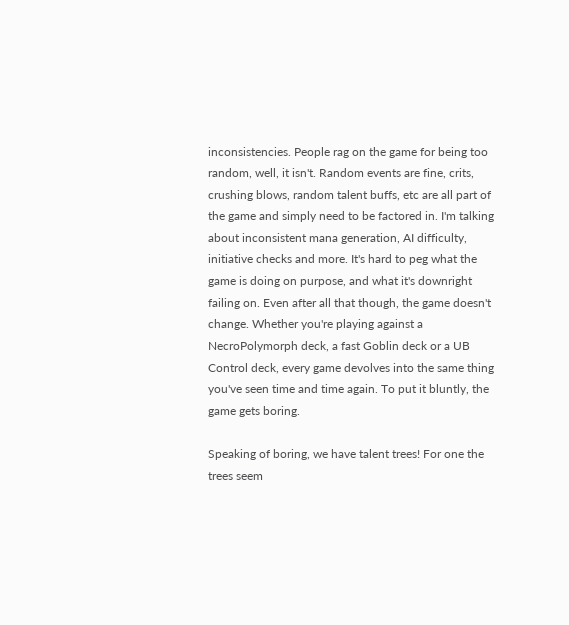inconsistencies. People rag on the game for being too random, well, it isn't. Random events are fine, crits, crushing blows, random talent buffs, etc are all part of the game and simply need to be factored in. I'm talking about inconsistent mana generation, AI difficulty, initiative checks and more. It's hard to peg what the game is doing on purpose, and what it's downright failing on. Even after all that though, the game doesn't change. Whether you're playing against a NecroPolymorph deck, a fast Goblin deck or a UB Control deck, every game devolves into the same thing you've seen time and time again. To put it bluntly, the game gets boring.

Speaking of boring, we have talent trees! For one the trees seem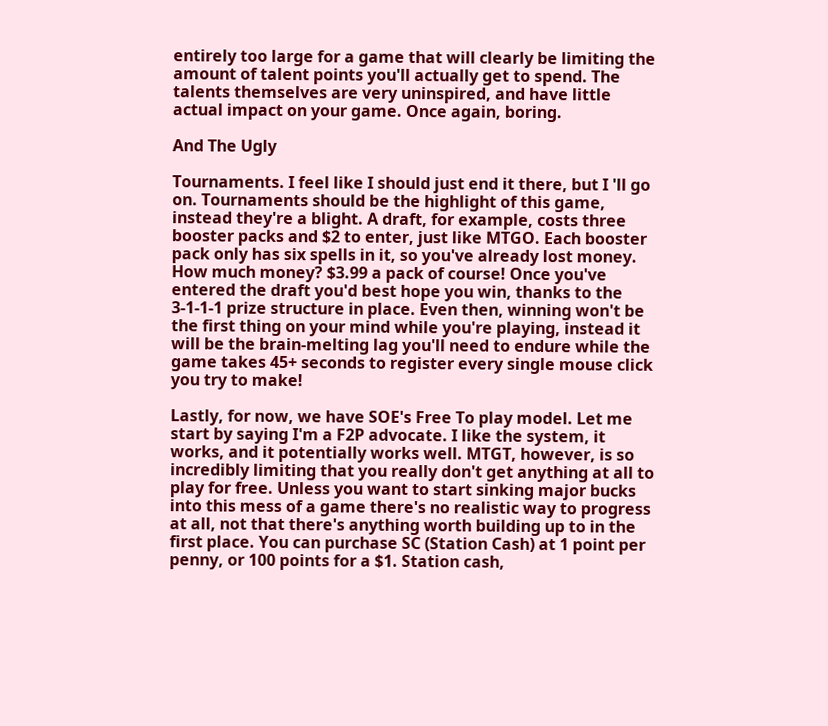entirely too large for a game that will clearly be limiting the amount of talent points you'll actually get to spend. The talents themselves are very uninspired, and have little actual impact on your game. Once again, boring.

And The Ugly

Tournaments. I feel like I should just end it there, but I 'll go on. Tournaments should be the highlight of this game, instead they're a blight. A draft, for example, costs three booster packs and $2 to enter, just like MTGO. Each booster pack only has six spells in it, so you've already lost money. How much money? $3.99 a pack of course! Once you've entered the draft you'd best hope you win, thanks to the 3-1-1-1 prize structure in place. Even then, winning won't be the first thing on your mind while you're playing, instead it will be the brain-melting lag you'll need to endure while the game takes 45+ seconds to register every single mouse click you try to make!

Lastly, for now, we have SOE's Free To play model. Let me start by saying I'm a F2P advocate. I like the system, it works, and it potentially works well. MTGT, however, is so incredibly limiting that you really don't get anything at all to play for free. Unless you want to start sinking major bucks into this mess of a game there's no realistic way to progress at all, not that there's anything worth building up to in the first place. You can purchase SC (Station Cash) at 1 point per penny, or 100 points for a $1. Station cash,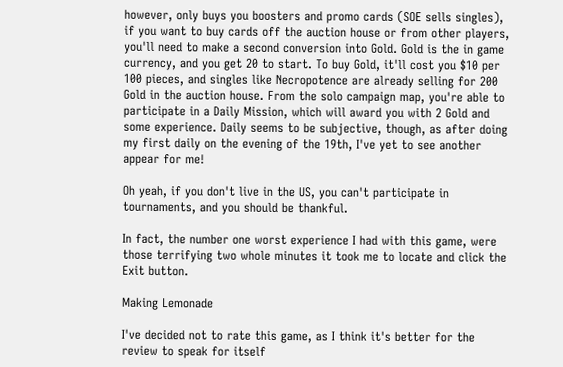however, only buys you boosters and promo cards (SOE sells singles), if you want to buy cards off the auction house or from other players, you'll need to make a second conversion into Gold. Gold is the in game currency, and you get 20 to start. To buy Gold, it'll cost you $10 per 100 pieces, and singles like Necropotence are already selling for 200 Gold in the auction house. From the solo campaign map, you're able to participate in a Daily Mission, which will award you with 2 Gold and some experience. Daily seems to be subjective, though, as after doing my first daily on the evening of the 19th, I've yet to see another appear for me!

Oh yeah, if you don't live in the US, you can't participate in tournaments, and you should be thankful.

In fact, the number one worst experience I had with this game, were those terrifying two whole minutes it took me to locate and click the Exit button.

Making Lemonade

I've decided not to rate this game, as I think it's better for the review to speak for itself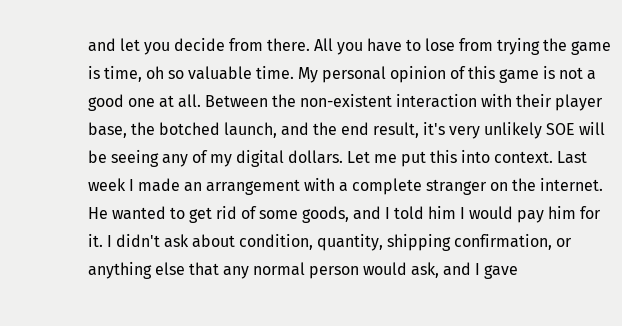and let you decide from there. All you have to lose from trying the game is time, oh so valuable time. My personal opinion of this game is not a good one at all. Between the non-existent interaction with their player base, the botched launch, and the end result, it's very unlikely SOE will be seeing any of my digital dollars. Let me put this into context. Last week I made an arrangement with a complete stranger on the internet. He wanted to get rid of some goods, and I told him I would pay him for it. I didn't ask about condition, quantity, shipping confirmation, or anything else that any normal person would ask, and I gave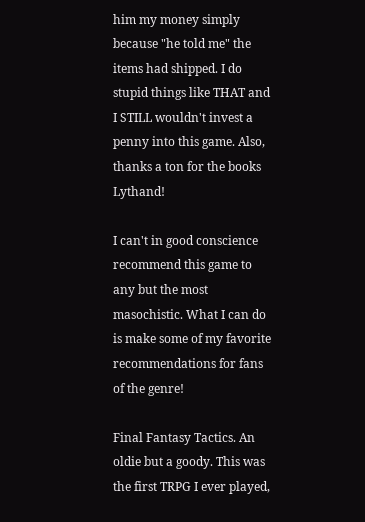him my money simply because "he told me" the items had shipped. I do stupid things like THAT and I STILL wouldn't invest a penny into this game. Also, thanks a ton for the books Lythand!

I can't in good conscience recommend this game to any but the most masochistic. What I can do is make some of my favorite recommendations for fans of the genre!

Final Fantasy Tactics. An oldie but a goody. This was the first TRPG I ever played,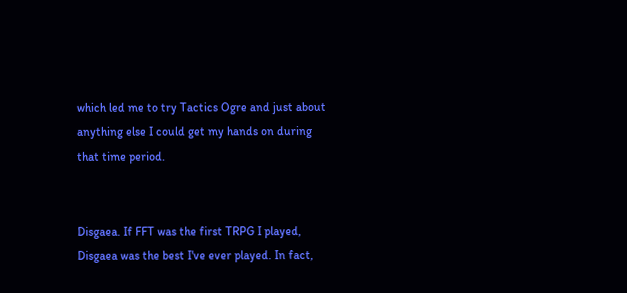which led me to try Tactics Ogre and just about anything else I could get my hands on during that time period.


Disgaea. If FFT was the first TRPG I played, Disgaea was the best I've ever played. In fact,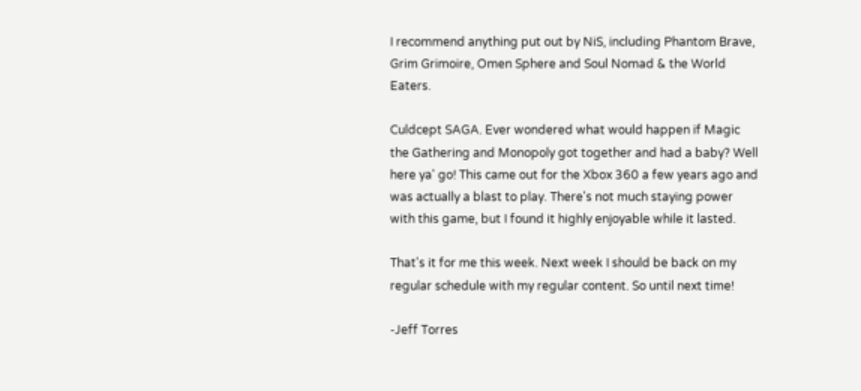I recommend anything put out by NiS, including Phantom Brave, Grim Grimoire, Omen Sphere and Soul Nomad & the World Eaters.

Culdcept SAGA. Ever wondered what would happen if Magic the Gathering and Monopoly got together and had a baby? Well here ya' go! This came out for the Xbox 360 a few years ago and was actually a blast to play. There's not much staying power with this game, but I found it highly enjoyable while it lasted.

That's it for me this week. Next week I should be back on my regular schedule with my regular content. So until next time!

-Jeff Torres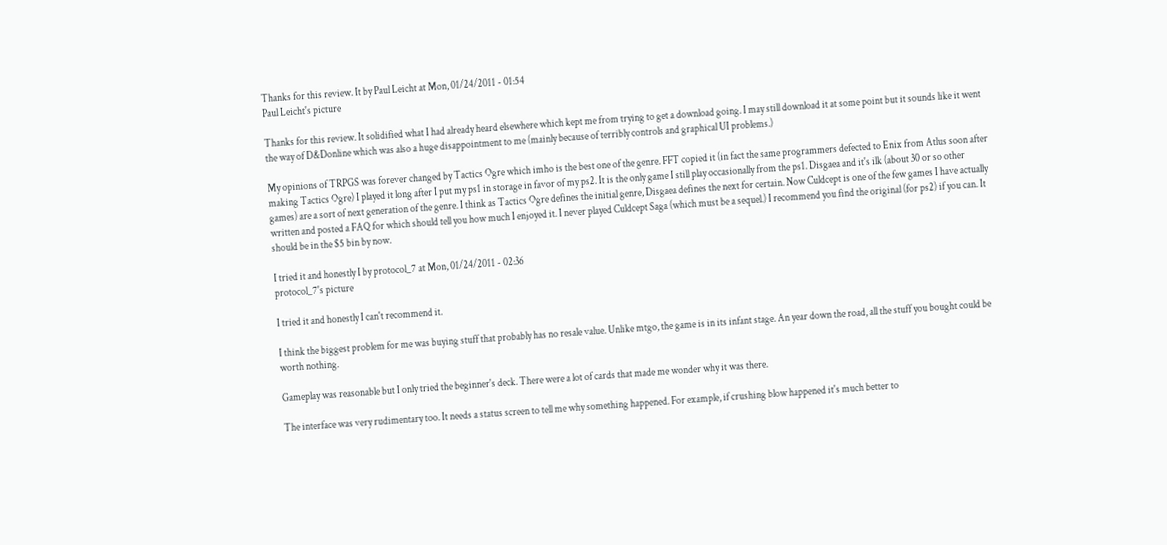Thanks for this review. It by Paul Leicht at Mon, 01/24/2011 - 01:54
Paul Leicht's picture

Thanks for this review. It solidified what I had already heard elsewhere which kept me from trying to get a download going. I may still download it at some point but it sounds like it went the way of D&Donline which was also a huge disappointment to me (mainly because of terribly controls and graphical UI problems.)

My opinions of TRPGS was forever changed by Tactics Ogre which imho is the best one of the genre. FFT copied it (in fact the same programmers defected to Enix from Atlus soon after making Tactics Ogre) I played it long after I put my ps1 in storage in favor of my ps2. It is the only game I still play occasionally from the ps1. Disgaea and it's ilk (about 30 or so other games) are a sort of next generation of the genre. I think as Tactics Ogre defines the initial genre, Disgaea defines the next for certain. Now Culdcept is one of the few games I have actually written and posted a FAQ for which should tell you how much I enjoyed it. I never played Culdcept Saga (which must be a sequel.) I recommend you find the original (for ps2) if you can. It should be in the $5 bin by now.

I tried it and honestly I by protocol_7 at Mon, 01/24/2011 - 02:36
protocol_7's picture

I tried it and honestly I can't recommend it.

I think the biggest problem for me was buying stuff that probably has no resale value. Unlike mtgo, the game is in its infant stage. An year down the road, all the stuff you bought could be worth nothing.

Gameplay was reasonable but I only tried the beginner's deck. There were a lot of cards that made me wonder why it was there.

The interface was very rudimentary too. It needs a status screen to tell me why something happened. For example, if crushing blow happened it's much better to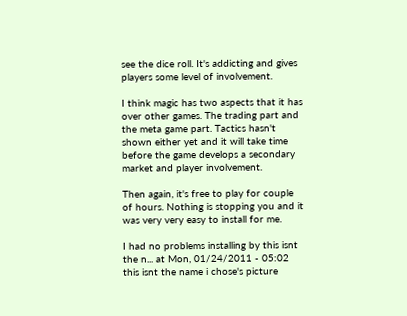see the dice roll. It's addicting and gives players some level of involvement.

I think magic has two aspects that it has over other games. The trading part and the meta game part. Tactics hasn't shown either yet and it will take time before the game develops a secondary market and player involvement.

Then again, it's free to play for couple of hours. Nothing is stopping you and it was very very easy to install for me.

I had no problems installing by this isnt the n... at Mon, 01/24/2011 - 05:02
this isnt the name i chose's picture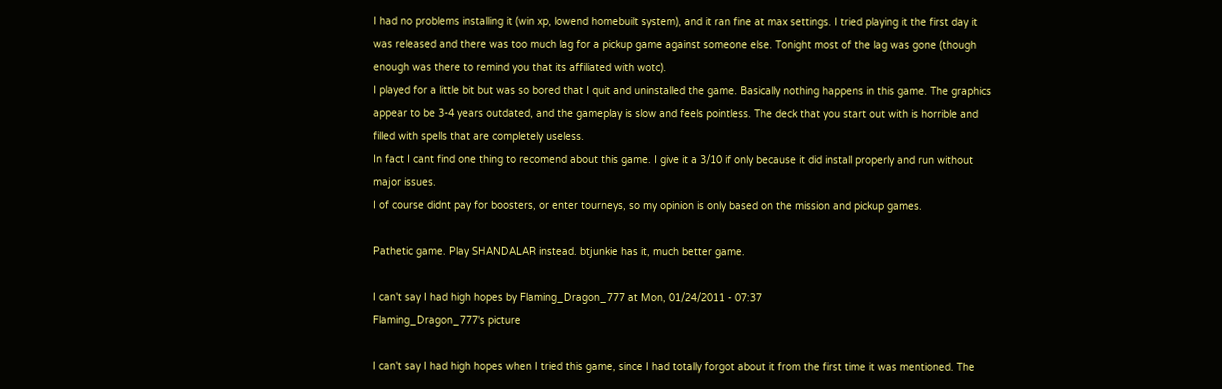I had no problems installing it (win xp, lowend homebuilt system), and it ran fine at max settings. I tried playing it the first day it was released and there was too much lag for a pickup game against someone else. Tonight most of the lag was gone (though enough was there to remind you that its affiliated with wotc).
I played for a little bit but was so bored that I quit and uninstalled the game. Basically nothing happens in this game. The graphics appear to be 3-4 years outdated, and the gameplay is slow and feels pointless. The deck that you start out with is horrible and filled with spells that are completely useless.
In fact I cant find one thing to recomend about this game. I give it a 3/10 if only because it did install properly and run without major issues.
I of course didnt pay for boosters, or enter tourneys, so my opinion is only based on the mission and pickup games.

Pathetic game. Play SHANDALAR instead. btjunkie has it, much better game.

I can't say I had high hopes by Flaming_Dragon_777 at Mon, 01/24/2011 - 07:37
Flaming_Dragon_777's picture

I can't say I had high hopes when I tried this game, since I had totally forgot about it from the first time it was mentioned. The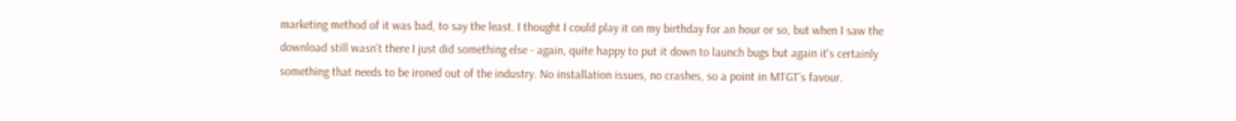marketing method of it was bad, to say the least. I thought I could play it on my birthday for an hour or so, but when I saw the download still wasn't there I just did something else - again, quite happy to put it down to launch bugs but again it's certainly something that needs to be ironed out of the industry. No installation issues, no crashes, so a point in MTGT's favour.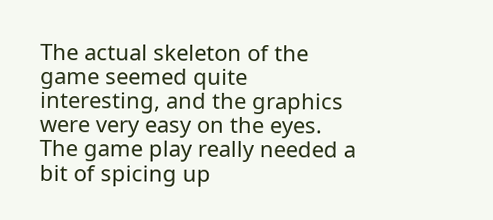The actual skeleton of the game seemed quite interesting, and the graphics were very easy on the eyes. The game play really needed a bit of spicing up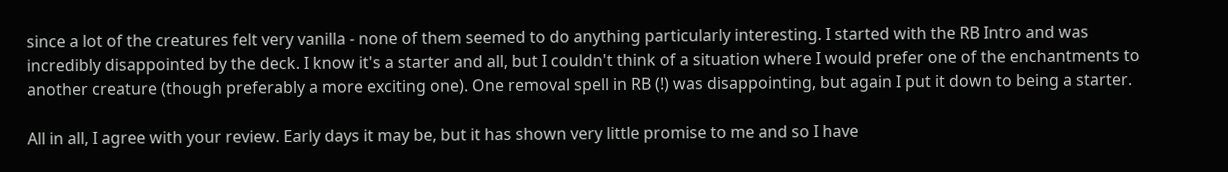since a lot of the creatures felt very vanilla - none of them seemed to do anything particularly interesting. I started with the RB Intro and was incredibly disappointed by the deck. I know it's a starter and all, but I couldn't think of a situation where I would prefer one of the enchantments to another creature (though preferably a more exciting one). One removal spell in RB (!) was disappointing, but again I put it down to being a starter.

All in all, I agree with your review. Early days it may be, but it has shown very little promise to me and so I have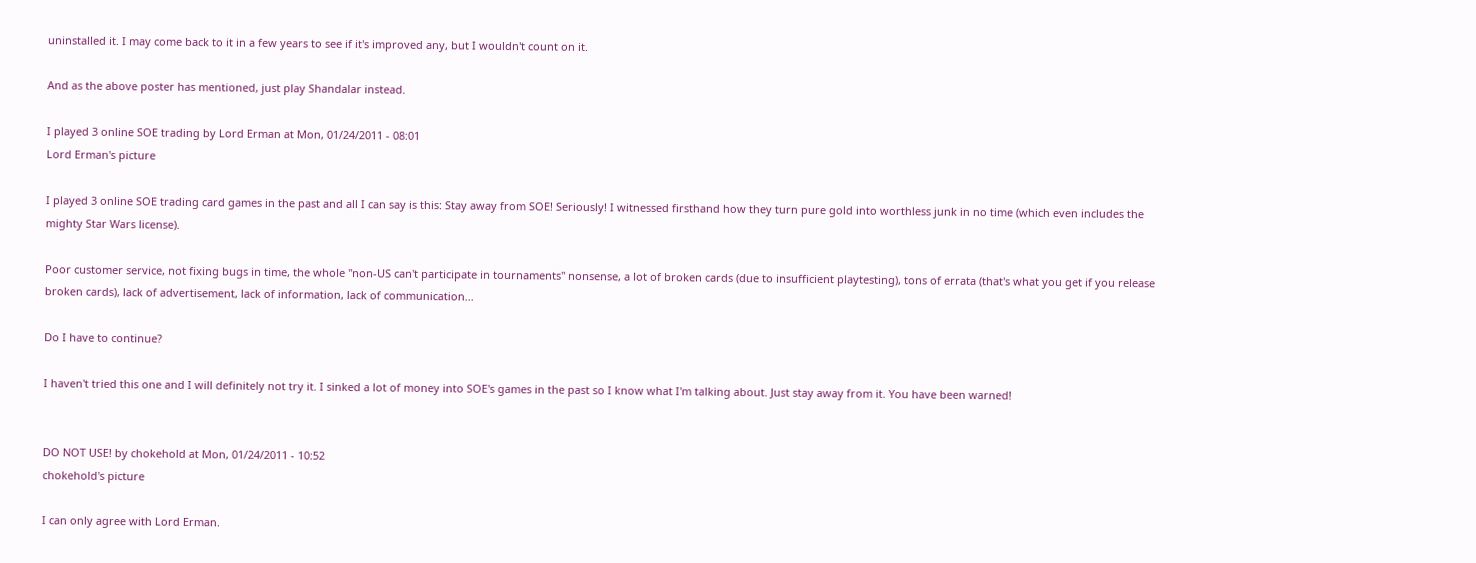uninstalled it. I may come back to it in a few years to see if it's improved any, but I wouldn't count on it.

And as the above poster has mentioned, just play Shandalar instead.

I played 3 online SOE trading by Lord Erman at Mon, 01/24/2011 - 08:01
Lord Erman's picture

I played 3 online SOE trading card games in the past and all I can say is this: Stay away from SOE! Seriously! I witnessed firsthand how they turn pure gold into worthless junk in no time (which even includes the mighty Star Wars license).

Poor customer service, not fixing bugs in time, the whole "non-US can't participate in tournaments" nonsense, a lot of broken cards (due to insufficient playtesting), tons of errata (that's what you get if you release broken cards), lack of advertisement, lack of information, lack of communication...

Do I have to continue?

I haven't tried this one and I will definitely not try it. I sinked a lot of money into SOE's games in the past so I know what I'm talking about. Just stay away from it. You have been warned!


DO NOT USE! by chokehold at Mon, 01/24/2011 - 10:52
chokehold's picture

I can only agree with Lord Erman.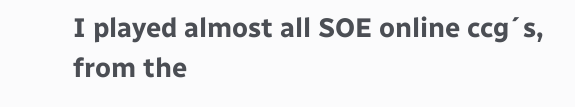I played almost all SOE online ccg´s, from the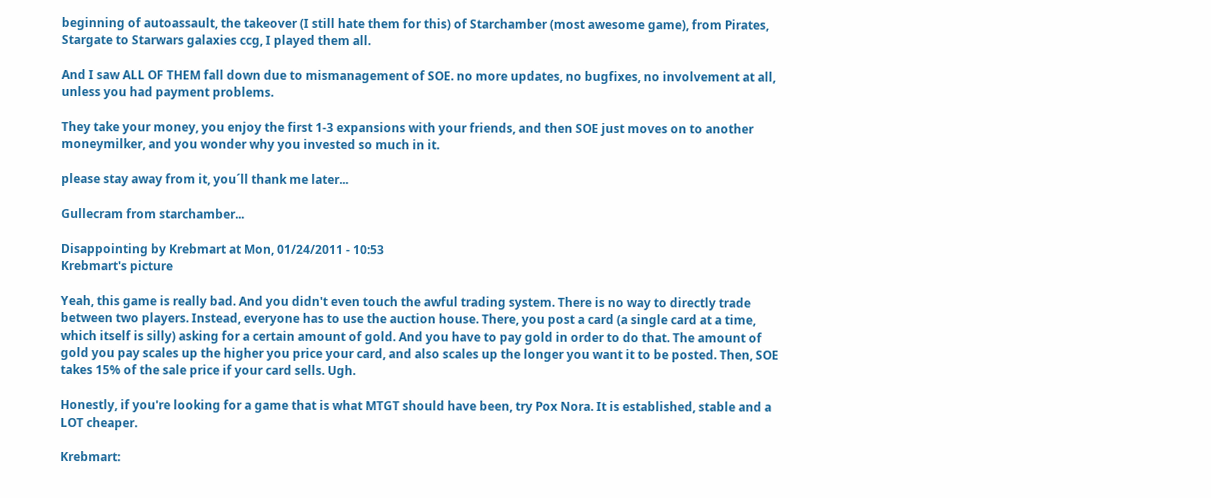beginning of autoassault, the takeover (I still hate them for this) of Starchamber (most awesome game), from Pirates, Stargate to Starwars galaxies ccg, I played them all.

And I saw ALL OF THEM fall down due to mismanagement of SOE. no more updates, no bugfixes, no involvement at all, unless you had payment problems.

They take your money, you enjoy the first 1-3 expansions with your friends, and then SOE just moves on to another moneymilker, and you wonder why you invested so much in it.

please stay away from it, you´ll thank me later...

Gullecram from starchamber...

Disappointing by Krebmart at Mon, 01/24/2011 - 10:53
Krebmart's picture

Yeah, this game is really bad. And you didn't even touch the awful trading system. There is no way to directly trade between two players. Instead, everyone has to use the auction house. There, you post a card (a single card at a time, which itself is silly) asking for a certain amount of gold. And you have to pay gold in order to do that. The amount of gold you pay scales up the higher you price your card, and also scales up the longer you want it to be posted. Then, SOE takes 15% of the sale price if your card sells. Ugh.

Honestly, if you're looking for a game that is what MTGT should have been, try Pox Nora. It is established, stable and a LOT cheaper.

Krebmart: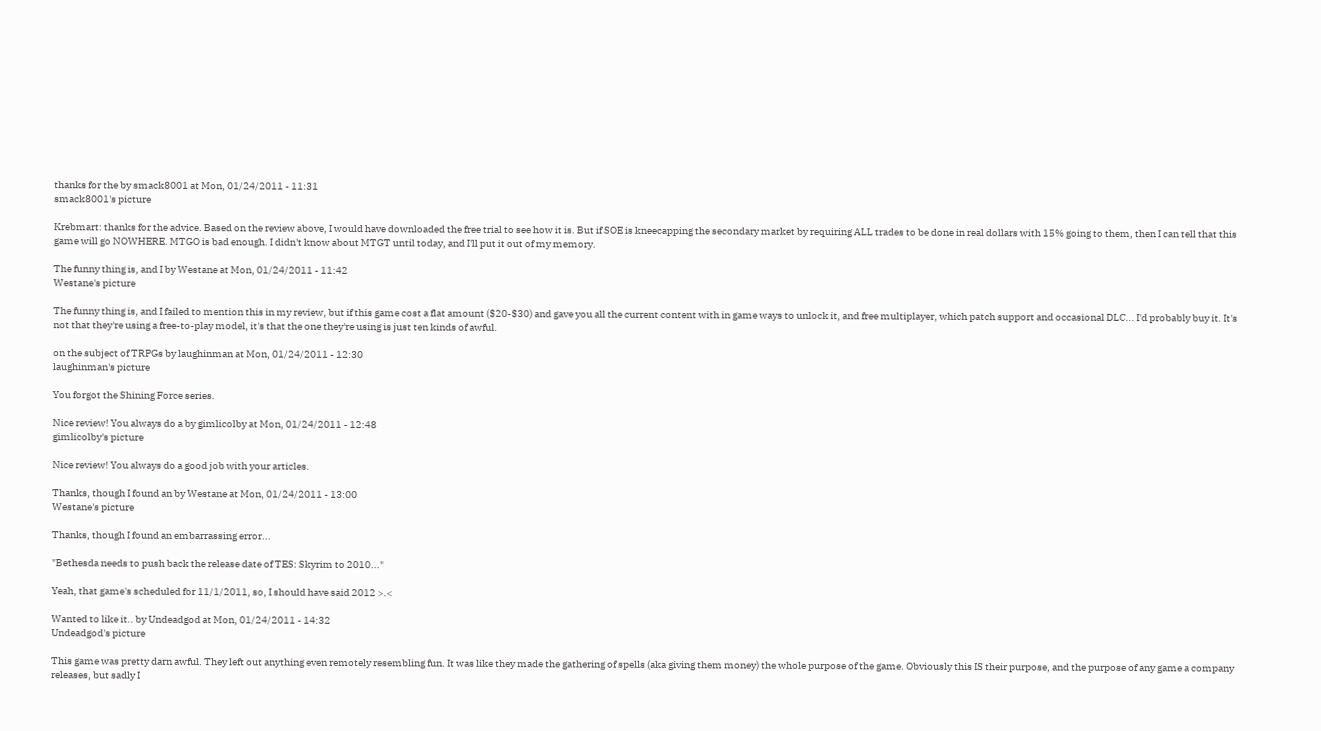thanks for the by smack8001 at Mon, 01/24/2011 - 11:31
smack8001's picture

Krebmart: thanks for the advice. Based on the review above, I would have downloaded the free trial to see how it is. But if SOE is kneecapping the secondary market by requiring ALL trades to be done in real dollars with 15% going to them, then I can tell that this game will go NOWHERE. MTGO is bad enough. I didn't know about MTGT until today, and I'll put it out of my memory.

The funny thing is, and I by Westane at Mon, 01/24/2011 - 11:42
Westane's picture

The funny thing is, and I failed to mention this in my review, but if this game cost a flat amount ($20-$30) and gave you all the current content with in game ways to unlock it, and free multiplayer, which patch support and occasional DLC... I'd probably buy it. It's not that they're using a free-to-play model, it's that the one they're using is just ten kinds of awful.

on the subject of TRPGs by laughinman at Mon, 01/24/2011 - 12:30
laughinman's picture

You forgot the Shining Force series.

Nice review! You always do a by gimlicolby at Mon, 01/24/2011 - 12:48
gimlicolby's picture

Nice review! You always do a good job with your articles.

Thanks, though I found an by Westane at Mon, 01/24/2011 - 13:00
Westane's picture

Thanks, though I found an embarrassing error...

"Bethesda needs to push back the release date of TES: Skyrim to 2010..."

Yeah, that game's scheduled for 11/1/2011, so, I should have said 2012 >.<

Wanted to like it.. by Undeadgod at Mon, 01/24/2011 - 14:32
Undeadgod's picture

This game was pretty darn awful. They left out anything even remotely resembling fun. It was like they made the gathering of spells (aka giving them money) the whole purpose of the game. Obviously this IS their purpose, and the purpose of any game a company releases, but sadly I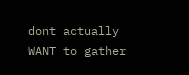dont actually WANT to gather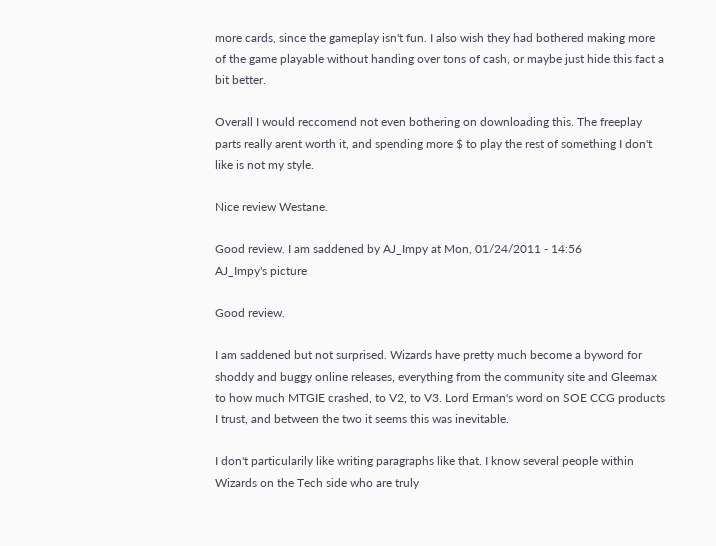more cards, since the gameplay isn't fun. I also wish they had bothered making more of the game playable without handing over tons of cash, or maybe just hide this fact a bit better.

Overall I would reccomend not even bothering on downloading this. The freeplay parts really arent worth it, and spending more $ to play the rest of something I don't like is not my style.

Nice review Westane.

Good review. I am saddened by AJ_Impy at Mon, 01/24/2011 - 14:56
AJ_Impy's picture

Good review.

I am saddened but not surprised. Wizards have pretty much become a byword for shoddy and buggy online releases, everything from the community site and Gleemax to how much MTGIE crashed, to V2, to V3. Lord Erman's word on SOE CCG products I trust, and between the two it seems this was inevitable.

I don't particularily like writing paragraphs like that. I know several people within Wizards on the Tech side who are truly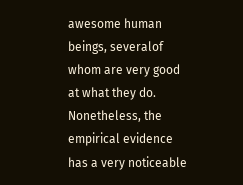awesome human beings, severalof whom are very good at what they do. Nonetheless, the empirical evidence has a very noticeable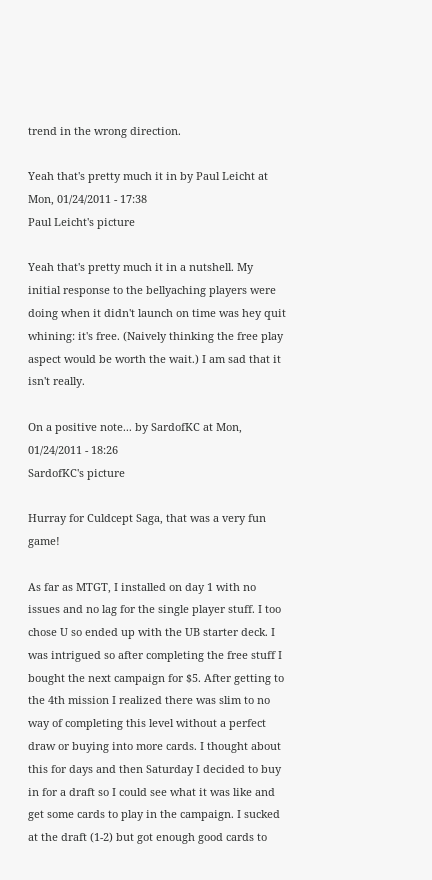trend in the wrong direction.

Yeah that's pretty much it in by Paul Leicht at Mon, 01/24/2011 - 17:38
Paul Leicht's picture

Yeah that's pretty much it in a nutshell. My initial response to the bellyaching players were doing when it didn't launch on time was hey quit whining: it's free. (Naively thinking the free play aspect would be worth the wait.) I am sad that it isn't really.

On a positive note... by SardofKC at Mon, 01/24/2011 - 18:26
SardofKC's picture

Hurray for Culdcept Saga, that was a very fun game!

As far as MTGT, I installed on day 1 with no issues and no lag for the single player stuff. I too chose U so ended up with the UB starter deck. I was intrigued so after completing the free stuff I bought the next campaign for $5. After getting to the 4th mission I realized there was slim to no way of completing this level without a perfect draw or buying into more cards. I thought about this for days and then Saturday I decided to buy in for a draft so I could see what it was like and get some cards to play in the campaign. I sucked at the draft (1-2) but got enough good cards to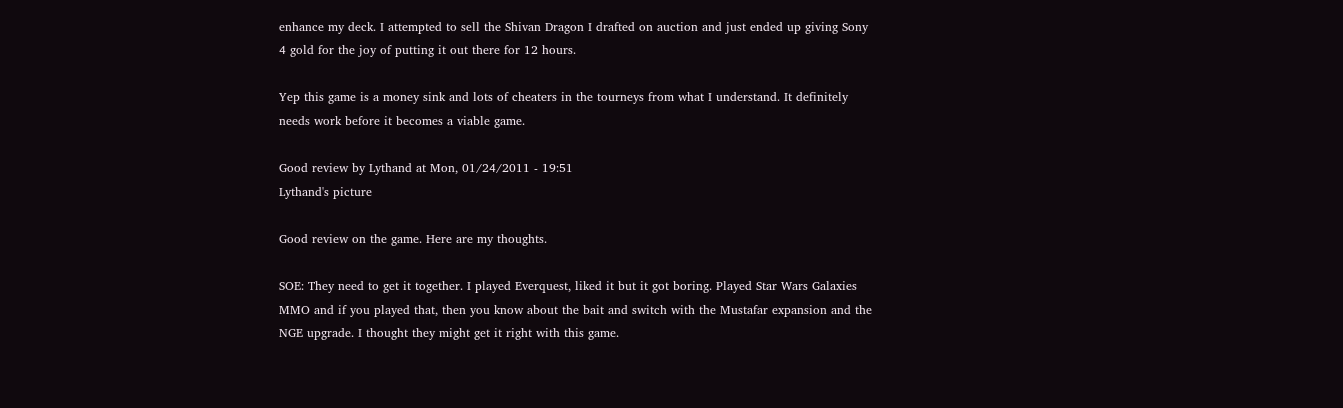enhance my deck. I attempted to sell the Shivan Dragon I drafted on auction and just ended up giving Sony 4 gold for the joy of putting it out there for 12 hours.

Yep this game is a money sink and lots of cheaters in the tourneys from what I understand. It definitely needs work before it becomes a viable game.

Good review by Lythand at Mon, 01/24/2011 - 19:51
Lythand's picture

Good review on the game. Here are my thoughts.

SOE: They need to get it together. I played Everquest, liked it but it got boring. Played Star Wars Galaxies MMO and if you played that, then you know about the bait and switch with the Mustafar expansion and the NGE upgrade. I thought they might get it right with this game.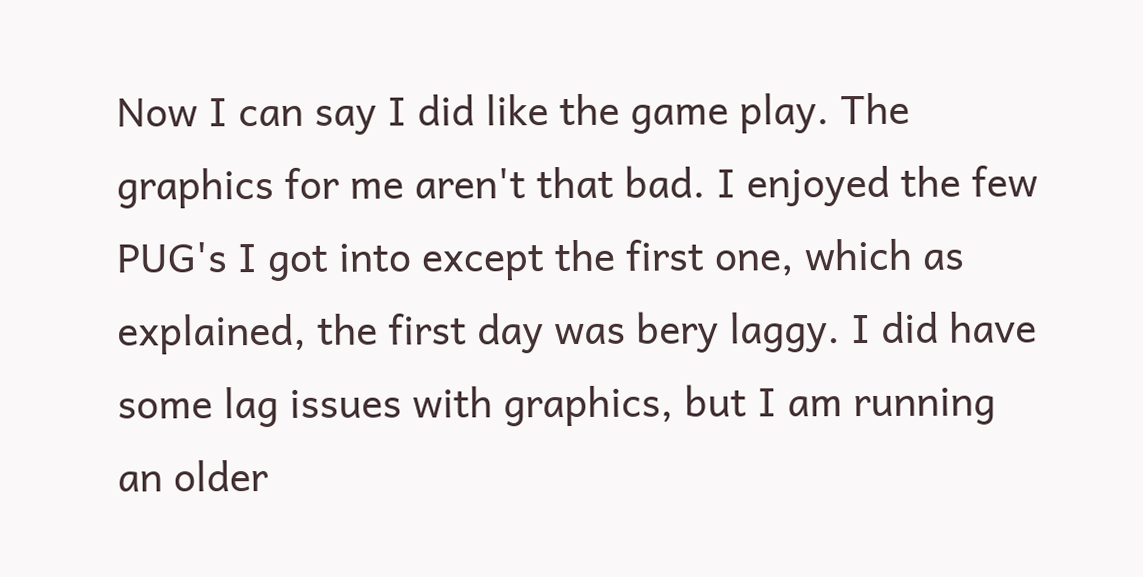Now I can say I did like the game play. The graphics for me aren't that bad. I enjoyed the few PUG's I got into except the first one, which as explained, the first day was bery laggy. I did have some lag issues with graphics, but I am running an older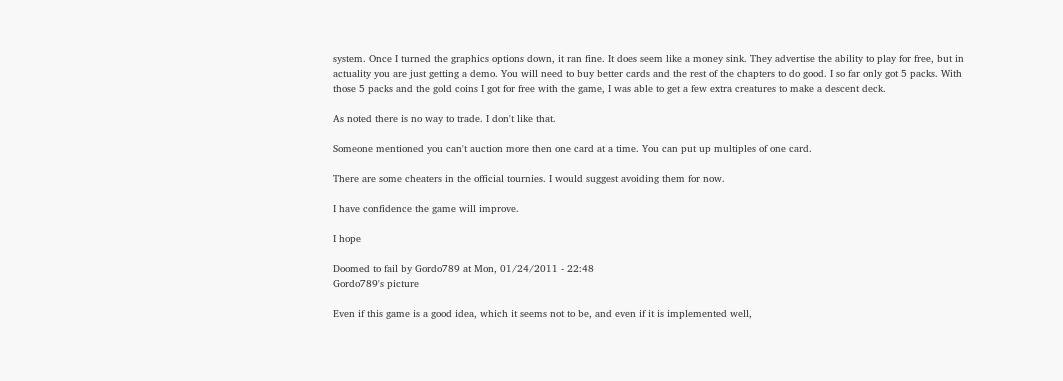system. Once I turned the graphics options down, it ran fine. It does seem like a money sink. They advertise the ability to play for free, but in actuality you are just getting a demo. You will need to buy better cards and the rest of the chapters to do good. I so far only got 5 packs. With those 5 packs and the gold coins I got for free with the game, I was able to get a few extra creatures to make a descent deck.

As noted there is no way to trade. I don't like that.

Someone mentioned you can't auction more then one card at a time. You can put up multiples of one card.

There are some cheaters in the official tournies. I would suggest avoiding them for now.

I have confidence the game will improve.

I hope

Doomed to fail by Gordo789 at Mon, 01/24/2011 - 22:48
Gordo789's picture

Even if this game is a good idea, which it seems not to be, and even if it is implemented well,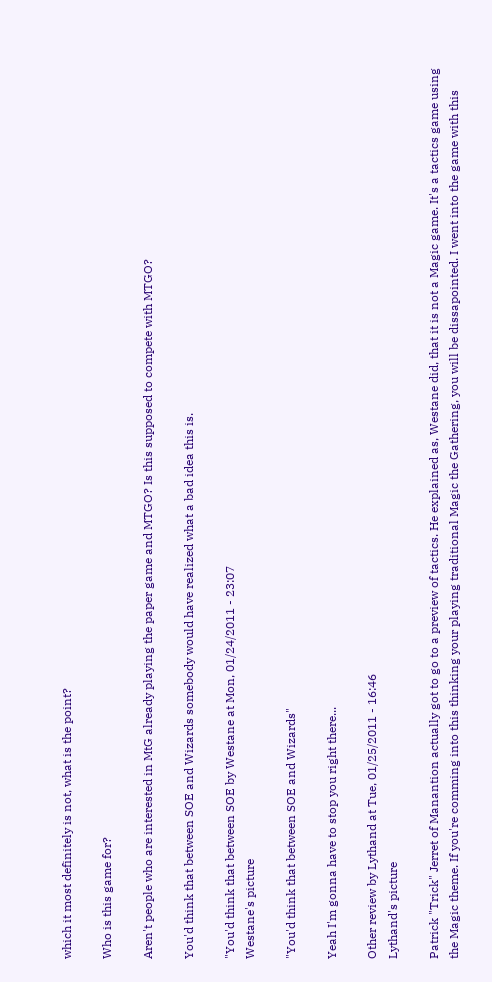which it most definitely is not, what is the point?

Who is this game for?

Aren't people who are interested in MtG already playing the paper game and MTGO? Is this supposed to compete with MTGO?

You'd think that between SOE and Wizards somebody would have realized what a bad idea this is.

"You'd think that between SOE by Westane at Mon, 01/24/2011 - 23:07
Westane's picture

"You'd think that between SOE and Wizards"

Yeah I'm gonna have to stop you right there...

Other review by Lythand at Tue, 01/25/2011 - 16:46
Lythand's picture

Patrick "Trick" Jerret of Manantion actually got to go to a preview of tactics. He explained as, Westane did, that it is not a Magic game. It's a tactics game using the Magic theme. If you're comming into this thinking your playing traditional Magic the Gathering, you will be dissapointed. I went into the game with this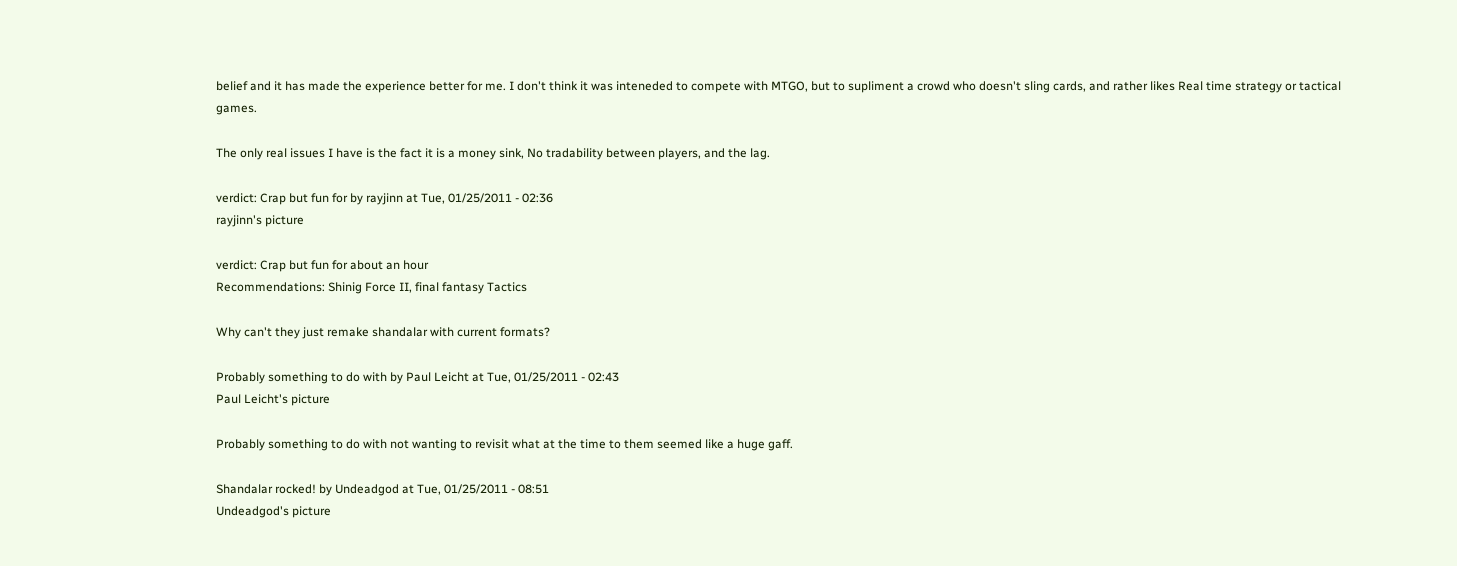belief and it has made the experience better for me. I don't think it was inteneded to compete with MTGO, but to supliment a crowd who doesn't sling cards, and rather likes Real time strategy or tactical games.

The only real issues I have is the fact it is a money sink, No tradability between players, and the lag.

verdict: Crap but fun for by rayjinn at Tue, 01/25/2011 - 02:36
rayjinn's picture

verdict: Crap but fun for about an hour
Recommendations: Shinig Force II, final fantasy Tactics

Why can't they just remake shandalar with current formats?

Probably something to do with by Paul Leicht at Tue, 01/25/2011 - 02:43
Paul Leicht's picture

Probably something to do with not wanting to revisit what at the time to them seemed like a huge gaff.

Shandalar rocked! by Undeadgod at Tue, 01/25/2011 - 08:51
Undeadgod's picture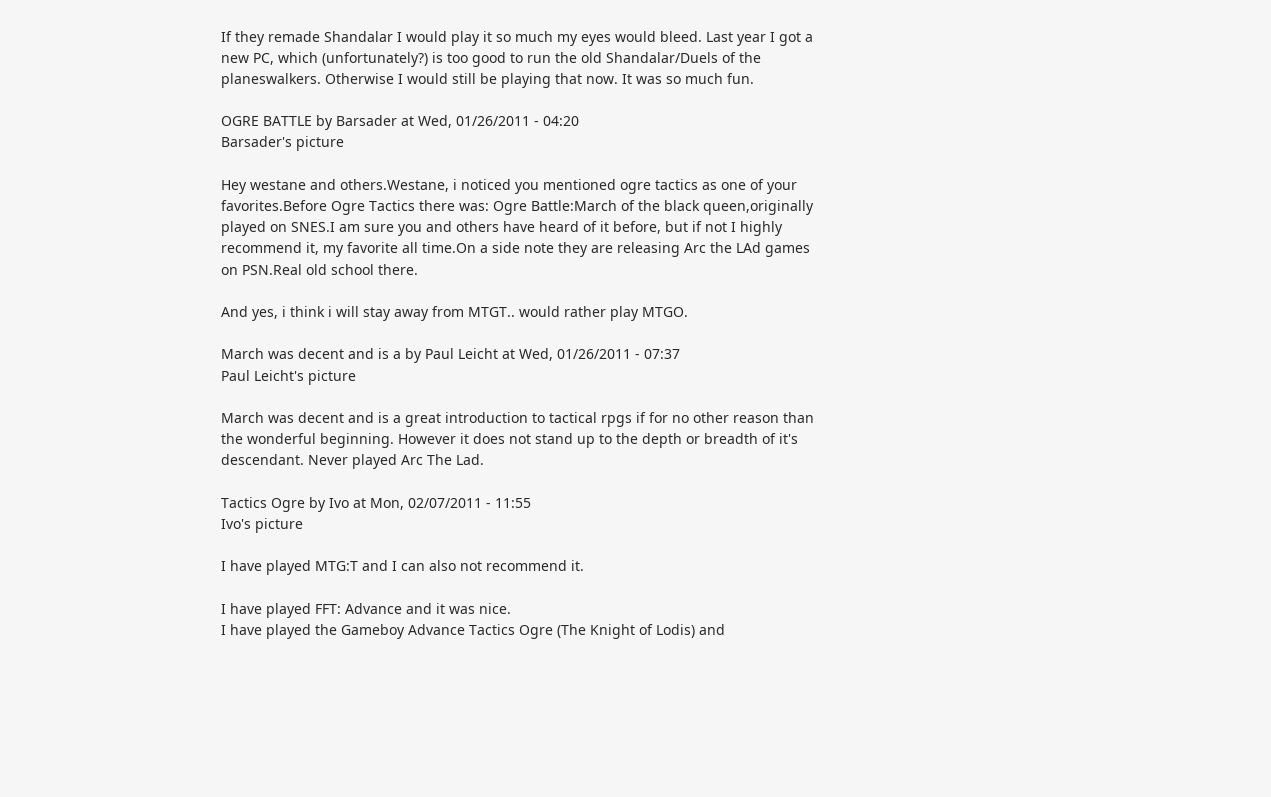If they remade Shandalar I would play it so much my eyes would bleed. Last year I got a new PC, which (unfortunately?) is too good to run the old Shandalar/Duels of the planeswalkers. Otherwise I would still be playing that now. It was so much fun.

OGRE BATTLE by Barsader at Wed, 01/26/2011 - 04:20
Barsader's picture

Hey westane and others.Westane, i noticed you mentioned ogre tactics as one of your favorites.Before Ogre Tactics there was: Ogre Battle:March of the black queen,originally played on SNES.I am sure you and others have heard of it before, but if not I highly recommend it, my favorite all time.On a side note they are releasing Arc the LAd games on PSN.Real old school there.

And yes, i think i will stay away from MTGT.. would rather play MTGO.

March was decent and is a by Paul Leicht at Wed, 01/26/2011 - 07:37
Paul Leicht's picture

March was decent and is a great introduction to tactical rpgs if for no other reason than the wonderful beginning. However it does not stand up to the depth or breadth of it's descendant. Never played Arc The Lad.

Tactics Ogre by Ivo at Mon, 02/07/2011 - 11:55
Ivo's picture

I have played MTG:T and I can also not recommend it.

I have played FFT: Advance and it was nice.
I have played the Gameboy Advance Tactics Ogre (The Knight of Lodis) and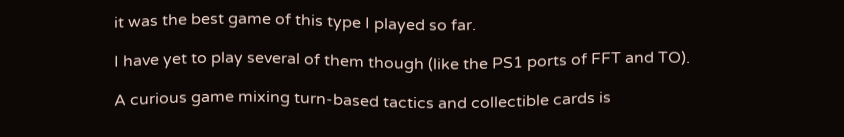it was the best game of this type I played so far.

I have yet to play several of them though (like the PS1 ports of FFT and TO).

A curious game mixing turn-based tactics and collectible cards is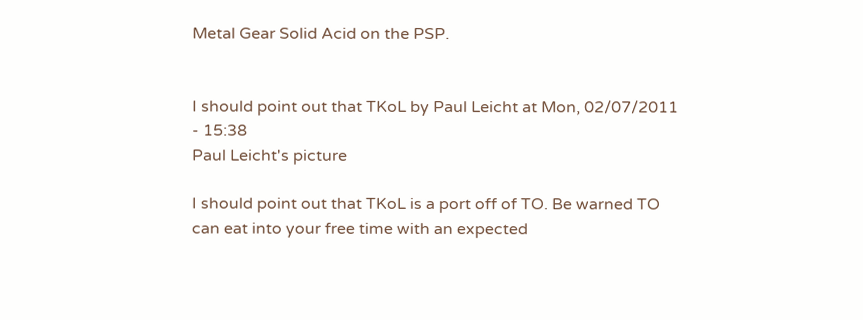Metal Gear Solid Acid on the PSP.


I should point out that TKoL by Paul Leicht at Mon, 02/07/2011 - 15:38
Paul Leicht's picture

I should point out that TKoL is a port off of TO. Be warned TO can eat into your free time with an expected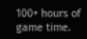100+ hours of game time.